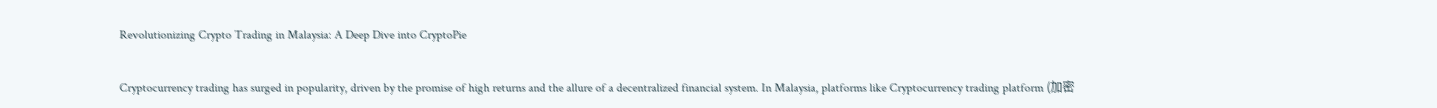Revolutionizing Crypto Trading in Malaysia: A Deep Dive into CryptoPie

Cryptocurrency trading has surged in popularity, driven by the promise of high returns and the allure of a decentralized financial system. In Malaysia, platforms like Cryptocurrency trading platform (加密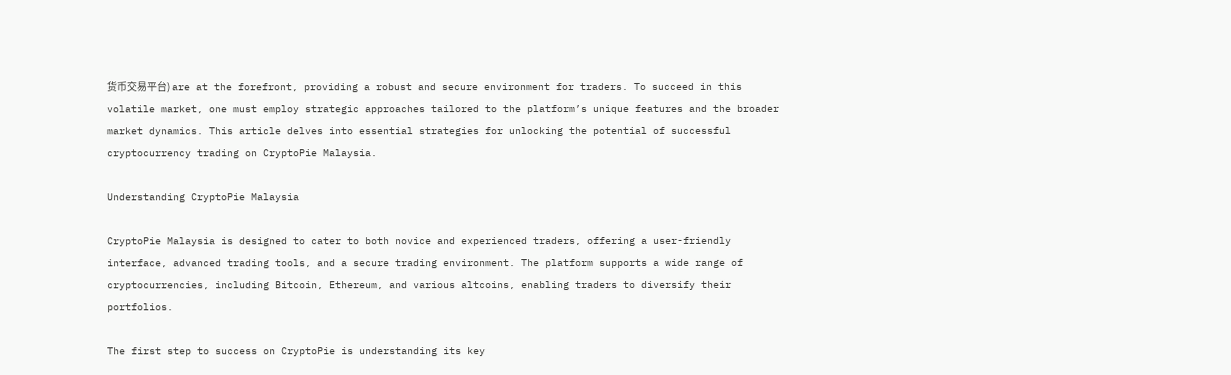货币交易平台) are at the forefront, providing a robust and secure environment for traders. To succeed in this volatile market, one must employ strategic approaches tailored to the platform’s unique features and the broader market dynamics. This article delves into essential strategies for unlocking the potential of successful cryptocurrency trading on CryptoPie Malaysia.

Understanding CryptoPie Malaysia

CryptoPie Malaysia is designed to cater to both novice and experienced traders, offering a user-friendly interface, advanced trading tools, and a secure trading environment. The platform supports a wide range of cryptocurrencies, including Bitcoin, Ethereum, and various altcoins, enabling traders to diversify their portfolios.

The first step to success on CryptoPie is understanding its key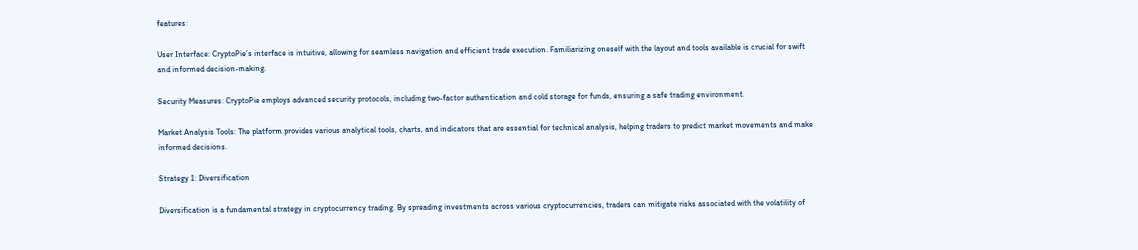features:

User Interface: CryptoPie’s interface is intuitive, allowing for seamless navigation and efficient trade execution. Familiarizing oneself with the layout and tools available is crucial for swift and informed decision-making.

Security Measures: CryptoPie employs advanced security protocols, including two-factor authentication and cold storage for funds, ensuring a safe trading environment.

Market Analysis Tools: The platform provides various analytical tools, charts, and indicators that are essential for technical analysis, helping traders to predict market movements and make informed decisions.

Strategy 1: Diversification

Diversification is a fundamental strategy in cryptocurrency trading. By spreading investments across various cryptocurrencies, traders can mitigate risks associated with the volatility of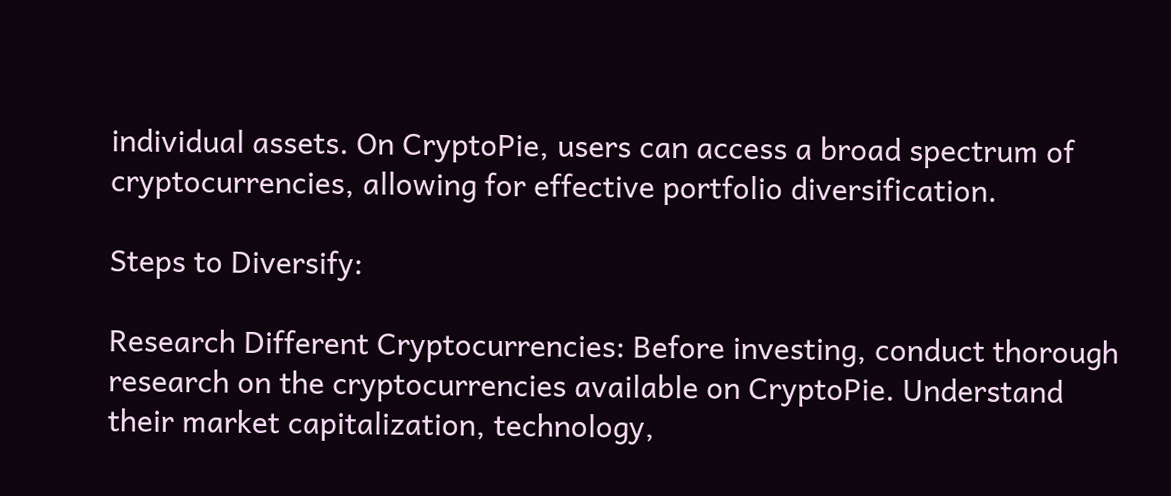individual assets. On CryptoPie, users can access a broad spectrum of cryptocurrencies, allowing for effective portfolio diversification.

Steps to Diversify:

Research Different Cryptocurrencies: Before investing, conduct thorough research on the cryptocurrencies available on CryptoPie. Understand their market capitalization, technology,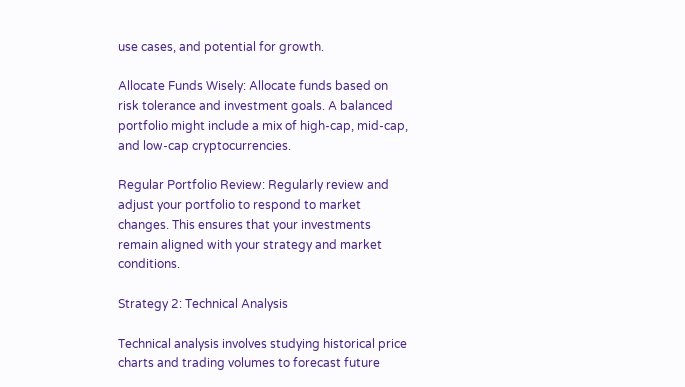use cases, and potential for growth.

Allocate Funds Wisely: Allocate funds based on risk tolerance and investment goals. A balanced portfolio might include a mix of high-cap, mid-cap, and low-cap cryptocurrencies.

Regular Portfolio Review: Regularly review and adjust your portfolio to respond to market changes. This ensures that your investments remain aligned with your strategy and market conditions.

Strategy 2: Technical Analysis

Technical analysis involves studying historical price charts and trading volumes to forecast future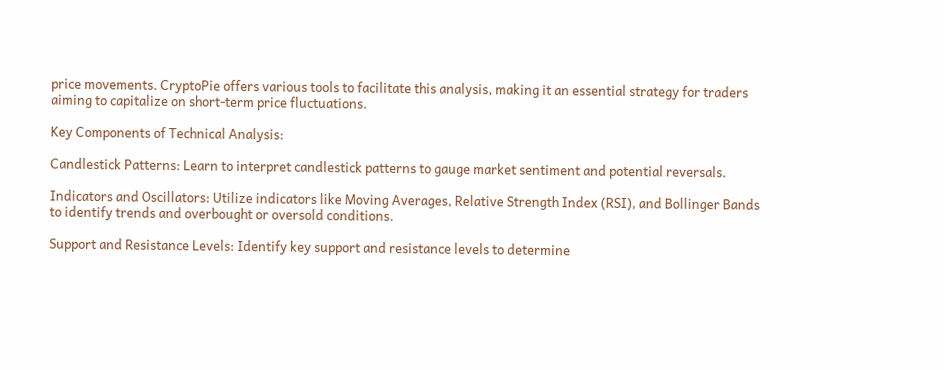price movements. CryptoPie offers various tools to facilitate this analysis, making it an essential strategy for traders aiming to capitalize on short-term price fluctuations.

Key Components of Technical Analysis:

Candlestick Patterns: Learn to interpret candlestick patterns to gauge market sentiment and potential reversals.

Indicators and Oscillators: Utilize indicators like Moving Averages, Relative Strength Index (RSI), and Bollinger Bands to identify trends and overbought or oversold conditions.

Support and Resistance Levels: Identify key support and resistance levels to determine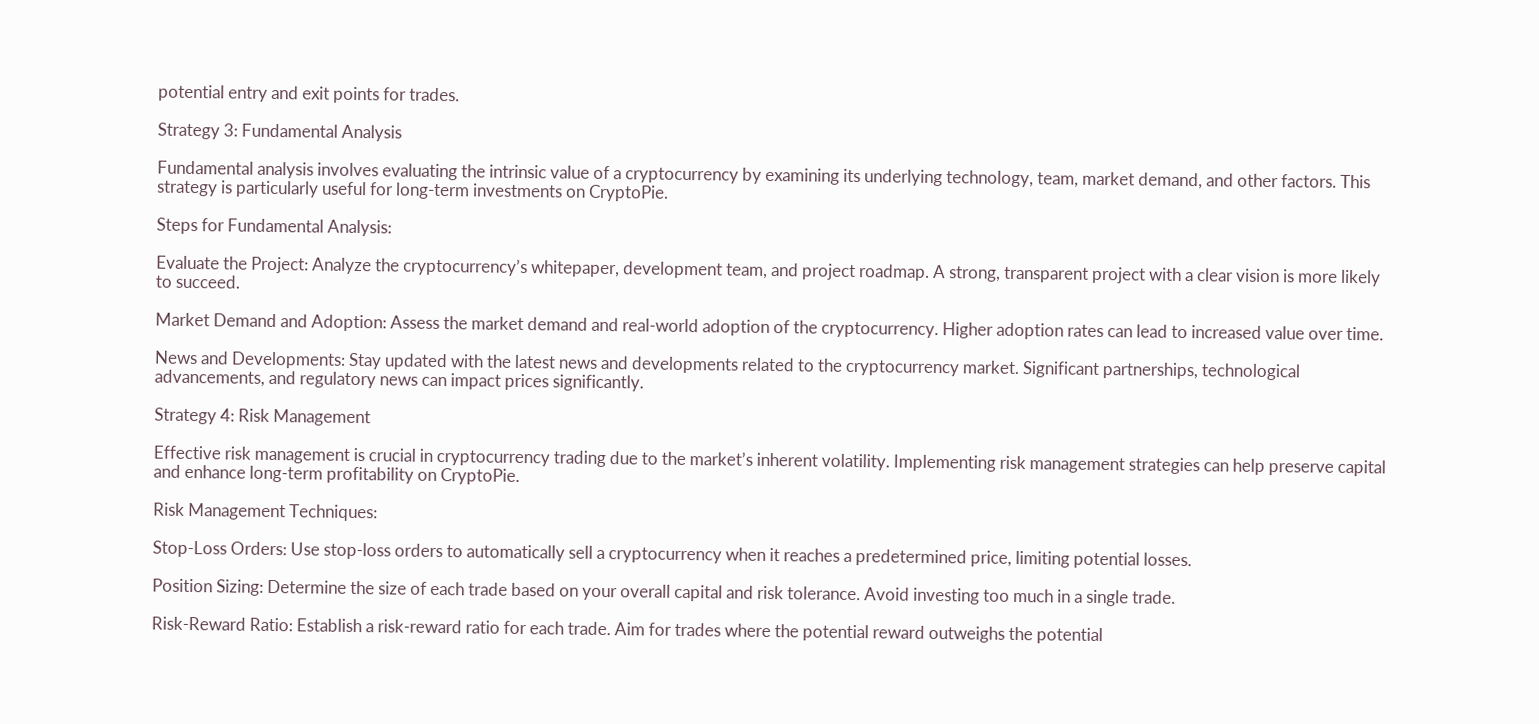potential entry and exit points for trades.

Strategy 3: Fundamental Analysis

Fundamental analysis involves evaluating the intrinsic value of a cryptocurrency by examining its underlying technology, team, market demand, and other factors. This strategy is particularly useful for long-term investments on CryptoPie.

Steps for Fundamental Analysis:

Evaluate the Project: Analyze the cryptocurrency’s whitepaper, development team, and project roadmap. A strong, transparent project with a clear vision is more likely to succeed.

Market Demand and Adoption: Assess the market demand and real-world adoption of the cryptocurrency. Higher adoption rates can lead to increased value over time.

News and Developments: Stay updated with the latest news and developments related to the cryptocurrency market. Significant partnerships, technological advancements, and regulatory news can impact prices significantly.

Strategy 4: Risk Management

Effective risk management is crucial in cryptocurrency trading due to the market’s inherent volatility. Implementing risk management strategies can help preserve capital and enhance long-term profitability on CryptoPie.

Risk Management Techniques:

Stop-Loss Orders: Use stop-loss orders to automatically sell a cryptocurrency when it reaches a predetermined price, limiting potential losses.

Position Sizing: Determine the size of each trade based on your overall capital and risk tolerance. Avoid investing too much in a single trade.

Risk-Reward Ratio: Establish a risk-reward ratio for each trade. Aim for trades where the potential reward outweighs the potential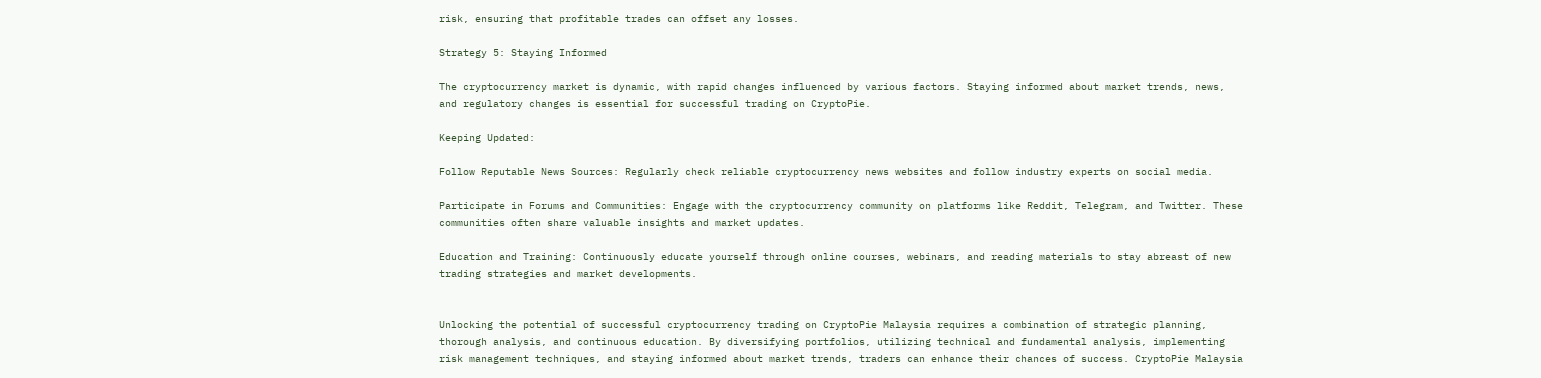risk, ensuring that profitable trades can offset any losses.

Strategy 5: Staying Informed

The cryptocurrency market is dynamic, with rapid changes influenced by various factors. Staying informed about market trends, news, and regulatory changes is essential for successful trading on CryptoPie.

Keeping Updated:

Follow Reputable News Sources: Regularly check reliable cryptocurrency news websites and follow industry experts on social media.

Participate in Forums and Communities: Engage with the cryptocurrency community on platforms like Reddit, Telegram, and Twitter. These communities often share valuable insights and market updates.

Education and Training: Continuously educate yourself through online courses, webinars, and reading materials to stay abreast of new trading strategies and market developments.


Unlocking the potential of successful cryptocurrency trading on CryptoPie Malaysia requires a combination of strategic planning, thorough analysis, and continuous education. By diversifying portfolios, utilizing technical and fundamental analysis, implementing risk management techniques, and staying informed about market trends, traders can enhance their chances of success. CryptoPie Malaysia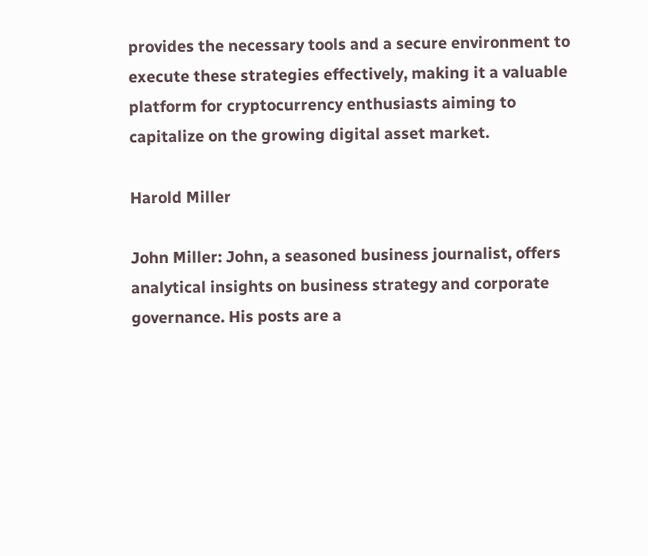provides the necessary tools and a secure environment to execute these strategies effectively, making it a valuable platform for cryptocurrency enthusiasts aiming to capitalize on the growing digital asset market.

Harold Miller

John Miller: John, a seasoned business journalist, offers analytical insights on business strategy and corporate governance. His posts are a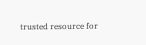trusted resource for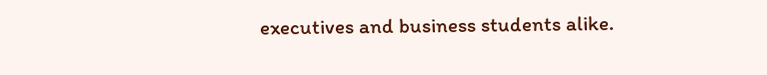executives and business students alike.